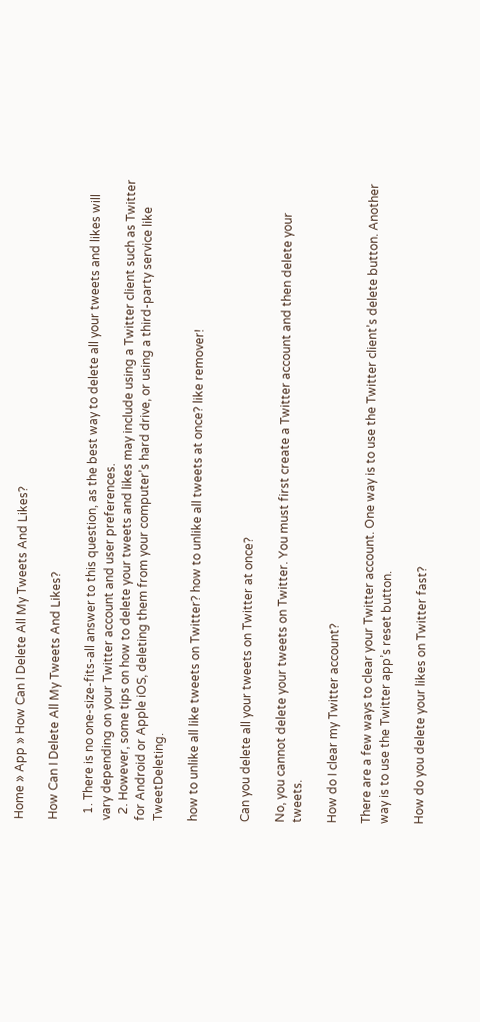Home » App » How Can I Delete All My Tweets And Likes?

How Can I Delete All My Tweets And Likes?

  1. There is no one-size-fits-all answer to this question, as the best way to delete all your tweets and likes will vary depending on your Twitter account and user preferences.
  2. However, some tips on how to delete your tweets and likes may include using a Twitter client such as Twitter for Android or Apple iOS, deleting them from your computer’s hard drive, or using a third-party service like TweetDeleting.

how to unlike all like tweets on Twitter? how to unlike all tweets at once? like remover!


Can you delete all your tweets on Twitter at once?

No, you cannot delete your tweets on Twitter. You must first create a Twitter account and then delete your tweets.

How do I clear my Twitter account?

There are a few ways to clear your Twitter account. One way is to use the Twitter client’s delete button. Another way is to use the Twitter app’s reset button.

How do you delete your likes on Twitter fast?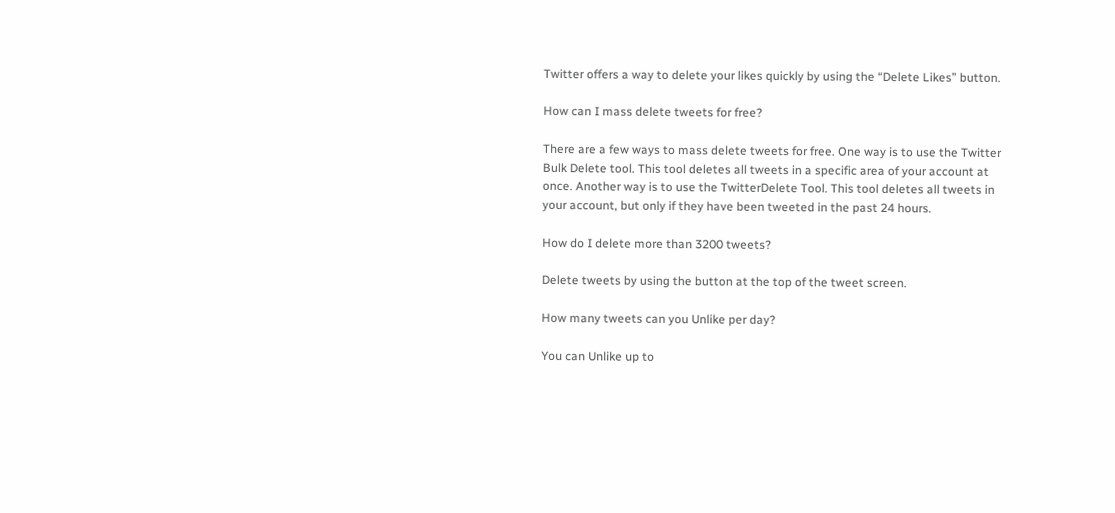Twitter offers a way to delete your likes quickly by using the “Delete Likes” button.

How can I mass delete tweets for free?

There are a few ways to mass delete tweets for free. One way is to use the Twitter Bulk Delete tool. This tool deletes all tweets in a specific area of your account at once. Another way is to use the TwitterDelete Tool. This tool deletes all tweets in your account, but only if they have been tweeted in the past 24 hours.

How do I delete more than 3200 tweets?

Delete tweets by using the button at the top of the tweet screen.

How many tweets can you Unlike per day?

You can Unlike up to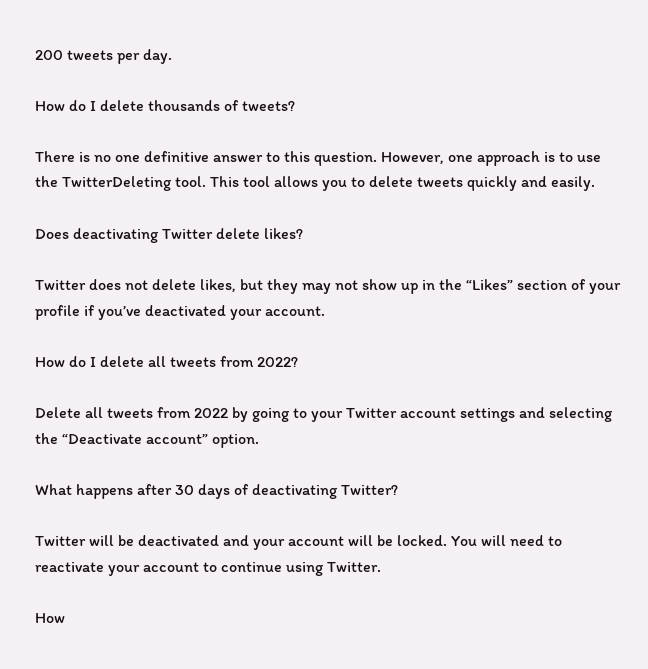200 tweets per day.

How do I delete thousands of tweets?

There is no one definitive answer to this question. However, one approach is to use the TwitterDeleting tool. This tool allows you to delete tweets quickly and easily.

Does deactivating Twitter delete likes?

Twitter does not delete likes, but they may not show up in the “Likes” section of your profile if you’ve deactivated your account.

How do I delete all tweets from 2022?

Delete all tweets from 2022 by going to your Twitter account settings and selecting the “Deactivate account” option.

What happens after 30 days of deactivating Twitter?

Twitter will be deactivated and your account will be locked. You will need to reactivate your account to continue using Twitter.

How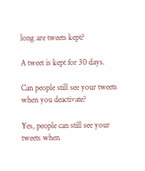long are tweets kept?

A tweet is kept for 30 days.

Can people still see your tweets when you deactivate?

Yes, people can still see your tweets when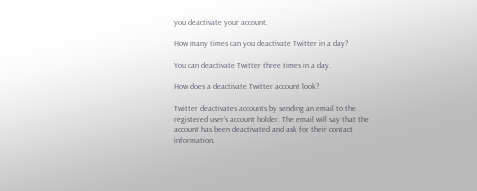you deactivate your account.

How many times can you deactivate Twitter in a day?

You can deactivate Twitter three times in a day.

How does a deactivate Twitter account look?

Twitter deactivates accounts by sending an email to the registered user’s account holder. The email will say that the account has been deactivated and ask for their contact information.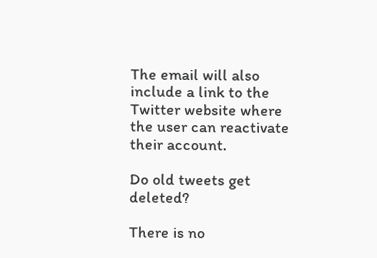The email will also include a link to the Twitter website where the user can reactivate their account.

Do old tweets get deleted?

There is no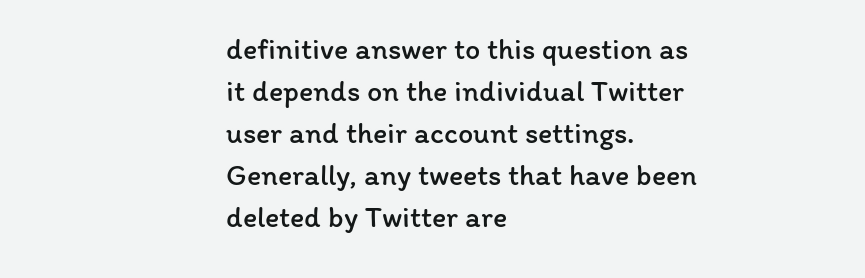definitive answer to this question as it depends on the individual Twitter user and their account settings. Generally, any tweets that have been deleted by Twitter are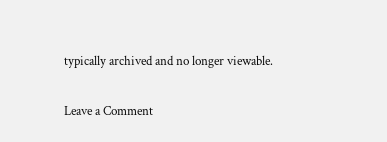typically archived and no longer viewable.

Leave a Comment